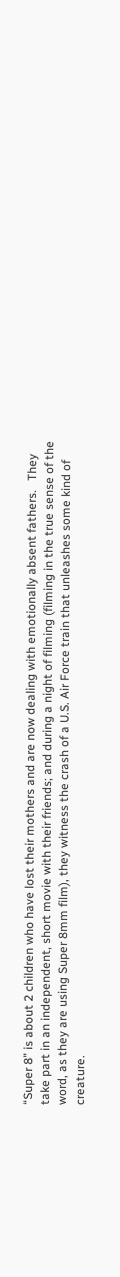“Super 8” is about 2 children who have lost their mothers and are now dealing with emotionally absent fathers.   They take part in an independent, short movie with their friends; and during a night of filming (filming in the true sense of the word, as they are using Super 8mm film), they witness the crash of a U.S. Air Force train that unleashes some kind of creature.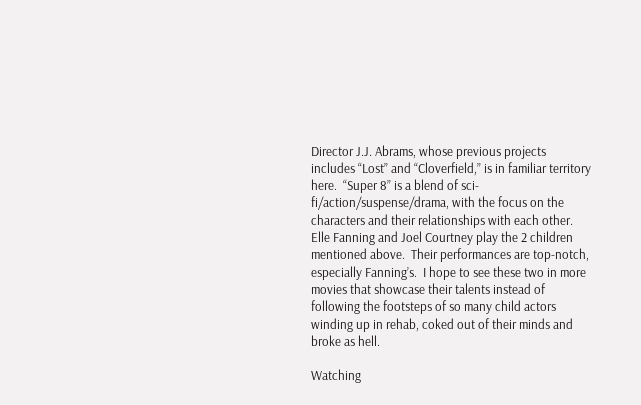Director J.J. Abrams, whose previous projects includes “Lost” and “Cloverfield,” is in familiar territory here.  “Super 8” is a blend of sci-fi/action/suspense/drama, with the focus on the characters and their relationships with each other.  Elle Fanning and Joel Courtney play the 2 children mentioned above.  Their performances are top-notch, especially Fanning’s.  I hope to see these two in more movies that showcase their talents instead of following the footsteps of so many child actors winding up in rehab, coked out of their minds and broke as hell.

Watching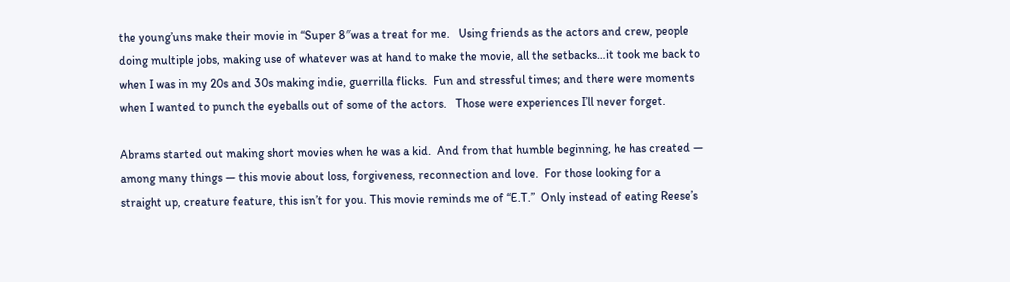the young’uns make their movie in “Super 8″was a treat for me.   Using friends as the actors and crew, people doing multiple jobs, making use of whatever was at hand to make the movie, all the setbacks…it took me back to when I was in my 20s and 30s making indie, guerrilla flicks.  Fun and stressful times; and there were moments when I wanted to punch the eyeballs out of some of the actors.   Those were experiences I’ll never forget.

Abrams started out making short movies when he was a kid.  And from that humble beginning, he has created — among many things — this movie about loss, forgiveness, reconnection and love.  For those looking for a straight up, creature feature, this isn’t for you. This movie reminds me of “E.T.”  Only instead of eating Reese’s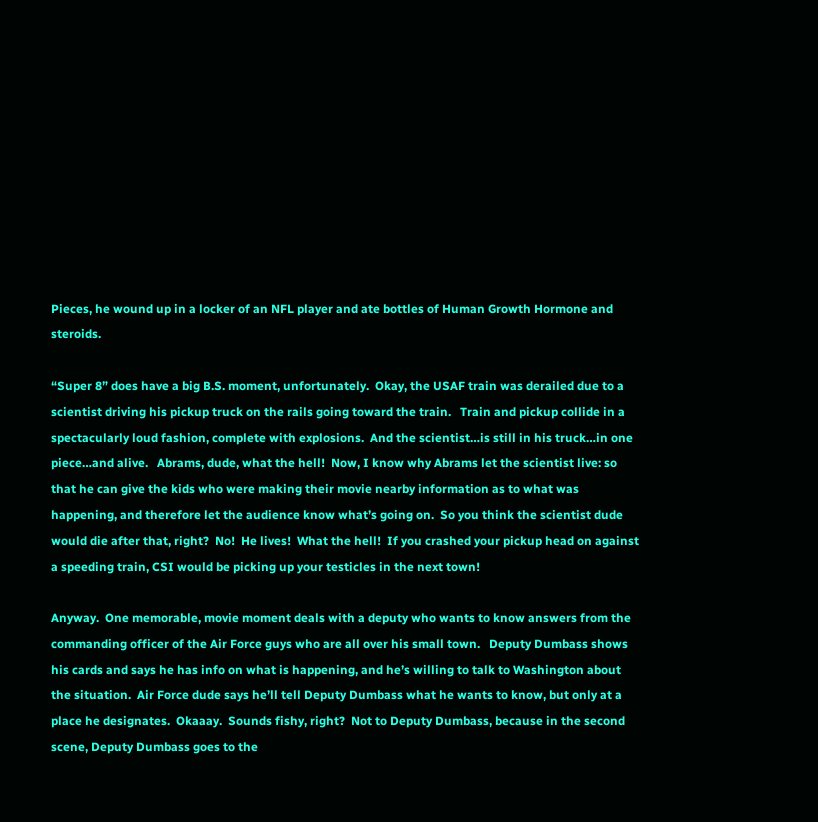Pieces, he wound up in a locker of an NFL player and ate bottles of Human Growth Hormone and steroids.

“Super 8” does have a big B.S. moment, unfortunately.  Okay, the USAF train was derailed due to a scientist driving his pickup truck on the rails going toward the train.   Train and pickup collide in a spectacularly loud fashion, complete with explosions.  And the scientist…is still in his truck…in one piece…and alive.   Abrams, dude, what the hell!  Now, I know why Abrams let the scientist live: so that he can give the kids who were making their movie nearby information as to what was happening, and therefore let the audience know what’s going on.  So you think the scientist dude would die after that, right?  No!  He lives!  What the hell!  If you crashed your pickup head on against a speeding train, CSI would be picking up your testicles in the next town!

Anyway.  One memorable, movie moment deals with a deputy who wants to know answers from the commanding officer of the Air Force guys who are all over his small town.   Deputy Dumbass shows his cards and says he has info on what is happening, and he’s willing to talk to Washington about the situation.  Air Force dude says he’ll tell Deputy Dumbass what he wants to know, but only at a place he designates.  Okaaay.  Sounds fishy, right?  Not to Deputy Dumbass, because in the second scene, Deputy Dumbass goes to the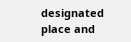designated place and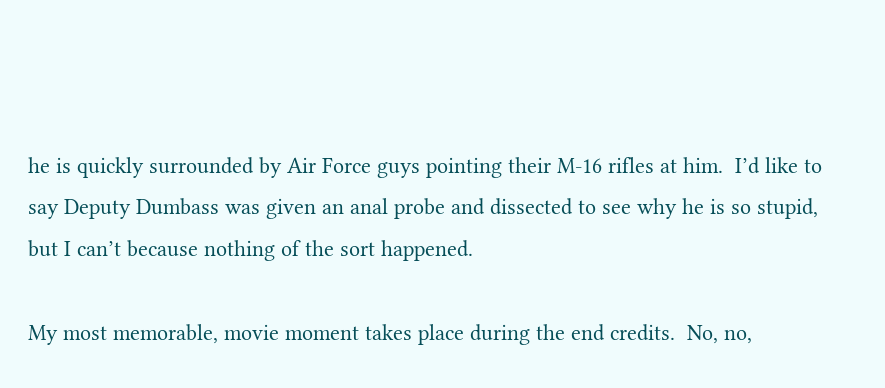he is quickly surrounded by Air Force guys pointing their M-16 rifles at him.  I’d like to say Deputy Dumbass was given an anal probe and dissected to see why he is so stupid, but I can’t because nothing of the sort happened.

My most memorable, movie moment takes place during the end credits.  No, no,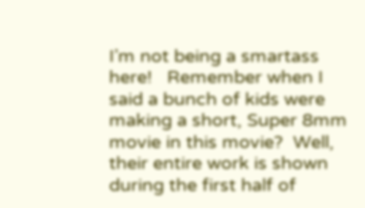I’m not being a smartass here!   Remember when I said a bunch of kids were making a short, Super 8mm movie in this movie?  Well, their entire work is shown during the first half of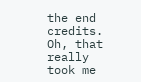the end credits.  Oh, that really took me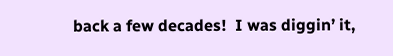back a few decades!  I was diggin’ it,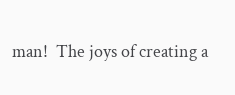man!  The joys of creating a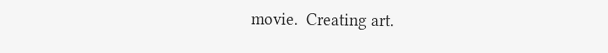movie.  Creating art.